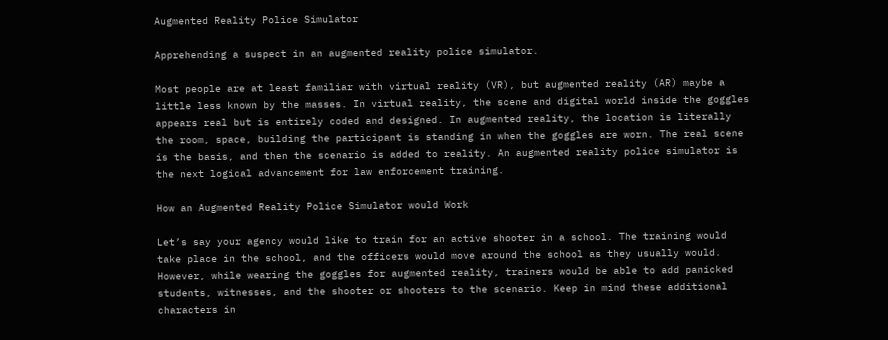Augmented Reality Police Simulator

Apprehending a suspect in an augmented reality police simulator.

Most people are at least familiar with virtual reality (VR), but augmented reality (AR) maybe a little less known by the masses. In virtual reality, the scene and digital world inside the goggles appears real but is entirely coded and designed. In augmented reality, the location is literally the room, space, building the participant is standing in when the goggles are worn. The real scene is the basis, and then the scenario is added to reality. An augmented reality police simulator is the next logical advancement for law enforcement training.

How an Augmented Reality Police Simulator would Work

Let’s say your agency would like to train for an active shooter in a school. The training would take place in the school, and the officers would move around the school as they usually would. However, while wearing the goggles for augmented reality, trainers would be able to add panicked students, witnesses, and the shooter or shooters to the scenario. Keep in mind these additional characters in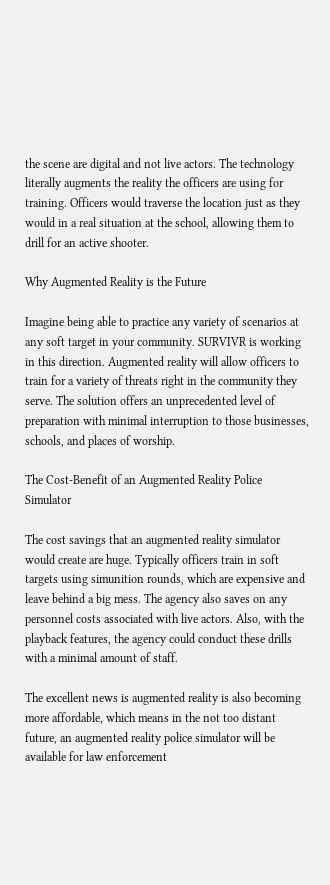the scene are digital and not live actors. The technology literally augments the reality the officers are using for training. Officers would traverse the location just as they would in a real situation at the school, allowing them to drill for an active shooter.

Why Augmented Reality is the Future

Imagine being able to practice any variety of scenarios at any soft target in your community. SURVIVR is working in this direction. Augmented reality will allow officers to train for a variety of threats right in the community they serve. The solution offers an unprecedented level of preparation with minimal interruption to those businesses, schools, and places of worship.

The Cost-Benefit of an Augmented Reality Police Simulator

The cost savings that an augmented reality simulator would create are huge. Typically officers train in soft targets using simunition rounds, which are expensive and leave behind a big mess. The agency also saves on any personnel costs associated with live actors. Also, with the playback features, the agency could conduct these drills with a minimal amount of staff.

The excellent news is augmented reality is also becoming more affordable, which means in the not too distant future, an augmented reality police simulator will be available for law enforcement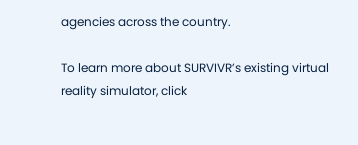agencies across the country.

To learn more about SURVIVR’s existing virtual reality simulator, click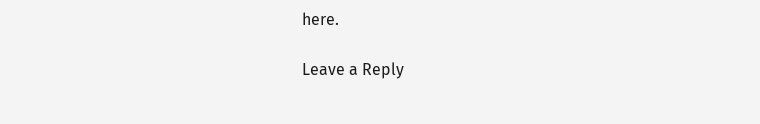here.

Leave a Reply